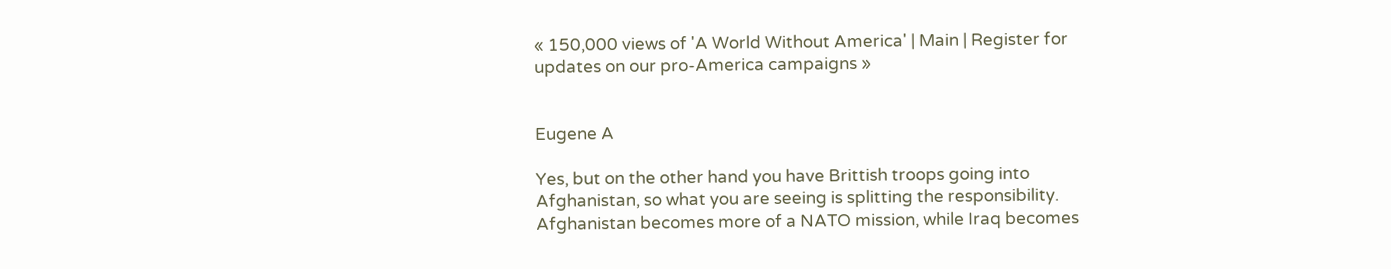« 150,000 views of 'A World Without America' | Main | Register for updates on our pro-America campaigns »


Eugene A

Yes, but on the other hand you have Brittish troops going into Afghanistan, so what you are seeing is splitting the responsibility. Afghanistan becomes more of a NATO mission, while Iraq becomes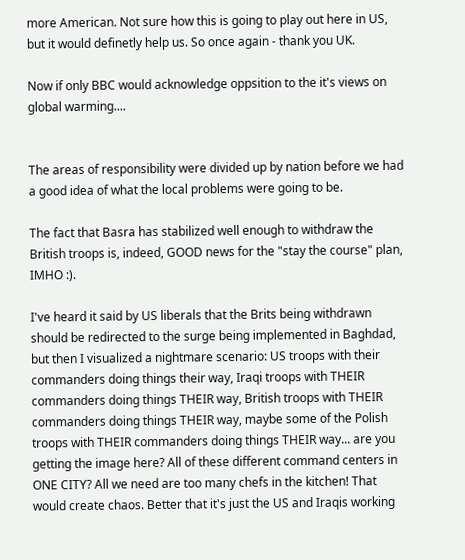more American. Not sure how this is going to play out here in US, but it would definetly help us. So once again - thank you UK.

Now if only BBC would acknowledge oppsition to the it's views on global warming....


The areas of responsibility were divided up by nation before we had a good idea of what the local problems were going to be.

The fact that Basra has stabilized well enough to withdraw the British troops is, indeed, GOOD news for the "stay the course" plan, IMHO :).

I've heard it said by US liberals that the Brits being withdrawn should be redirected to the surge being implemented in Baghdad, but then I visualized a nightmare scenario: US troops with their commanders doing things their way, Iraqi troops with THEIR commanders doing things THEIR way, British troops with THEIR commanders doing things THEIR way, maybe some of the Polish troops with THEIR commanders doing things THEIR way... are you getting the image here? All of these different command centers in ONE CITY? All we need are too many chefs in the kitchen! That would create chaos. Better that it's just the US and Iraqis working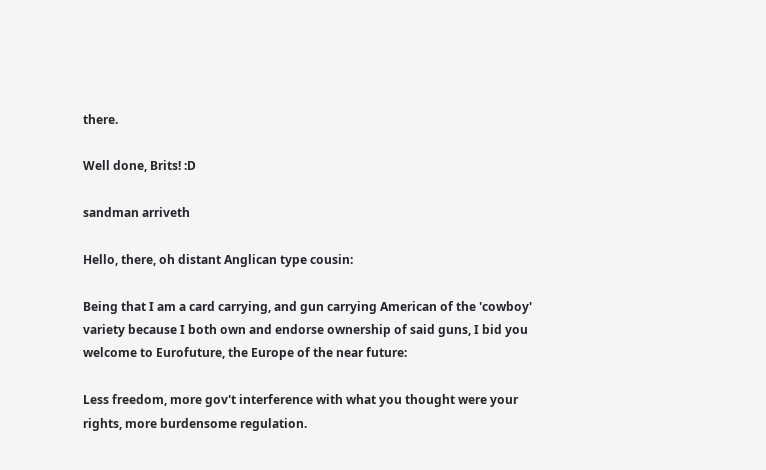there.

Well done, Brits! :D

sandman arriveth

Hello, there, oh distant Anglican type cousin:

Being that I am a card carrying, and gun carrying American of the 'cowboy' variety because I both own and endorse ownership of said guns, I bid you welcome to Eurofuture, the Europe of the near future:

Less freedom, more gov't interference with what you thought were your rights, more burdensome regulation.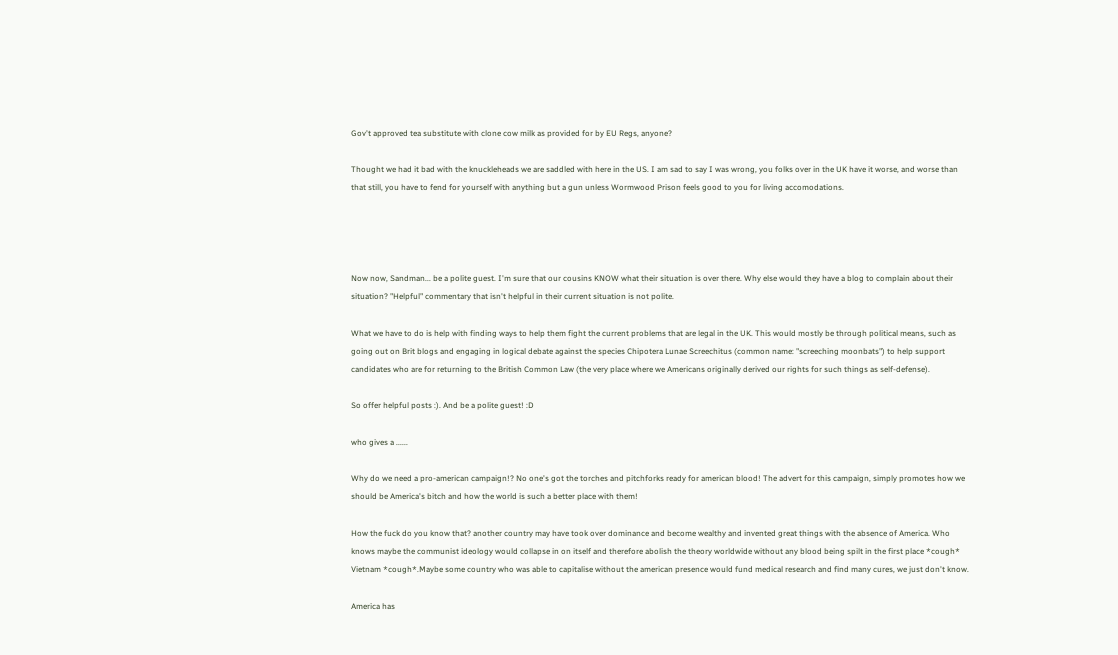Gov't approved tea substitute with clone cow milk as provided for by EU Regs, anyone?

Thought we had it bad with the knuckleheads we are saddled with here in the US. I am sad to say I was wrong, you folks over in the UK have it worse, and worse than that still, you have to fend for yourself with anything but a gun unless Wormwood Prison feels good to you for living accomodations.




Now now, Sandman... be a polite guest. I'm sure that our cousins KNOW what their situation is over there. Why else would they have a blog to complain about their situation? "Helpful" commentary that isn't helpful in their current situation is not polite.

What we have to do is help with finding ways to help them fight the current problems that are legal in the UK. This would mostly be through political means, such as going out on Brit blogs and engaging in logical debate against the species Chipotera Lunae Screechitus (common name: "screeching moonbats") to help support candidates who are for returning to the British Common Law (the very place where we Americans originally derived our rights for such things as self-defense).

So offer helpful posts :). And be a polite guest! :D

who gives a ......

Why do we need a pro-american campaign!? No one's got the torches and pitchforks ready for american blood! The advert for this campaign, simply promotes how we should be America's bitch and how the world is such a better place with them!

How the fuck do you know that? another country may have took over dominance and become wealthy and invented great things with the absence of America. Who knows maybe the communist ideology would collapse in on itself and therefore abolish the theory worldwide without any blood being spilt in the first place *cough* Vietnam *cough*.Maybe some country who was able to capitalise without the american presence would fund medical research and find many cures, we just don't know.

America has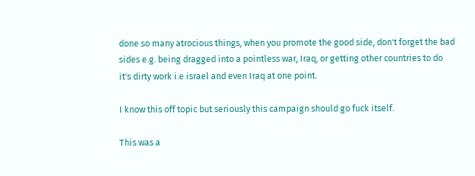done so many atrocious things, when you promote the good side, don't forget the bad sides e.g. being dragged into a pointless war, Iraq, or getting other countries to do it's dirty work i.e israel and even Iraq at one point.

I know this off topic but seriously this campaign should go fuck itself.

This was a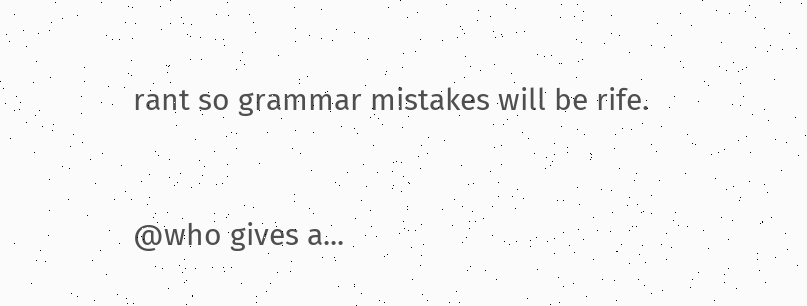rant so grammar mistakes will be rife.


@who gives a...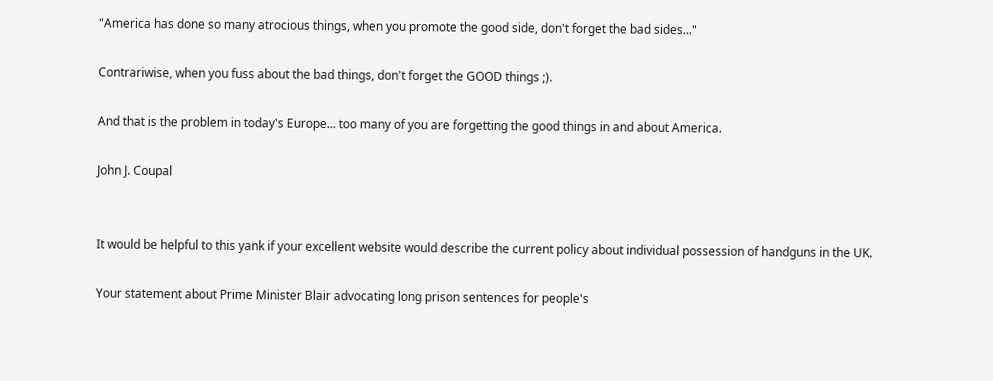"America has done so many atrocious things, when you promote the good side, don't forget the bad sides..."

Contrariwise, when you fuss about the bad things, don't forget the GOOD things ;).

And that is the problem in today's Europe... too many of you are forgetting the good things in and about America.

John J. Coupal


It would be helpful to this yank if your excellent website would describe the current policy about individual possession of handguns in the UK.

Your statement about Prime Minister Blair advocating long prison sentences for people's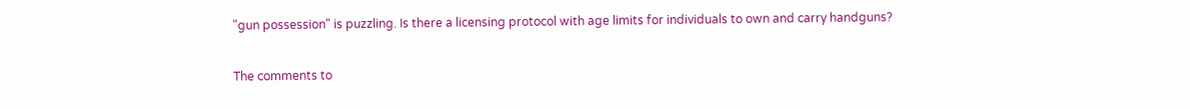"gun possession" is puzzling. Is there a licensing protocol with age limits for individuals to own and carry handguns?

The comments to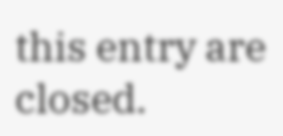this entry are closed.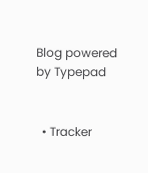Blog powered by Typepad


  • Tracker